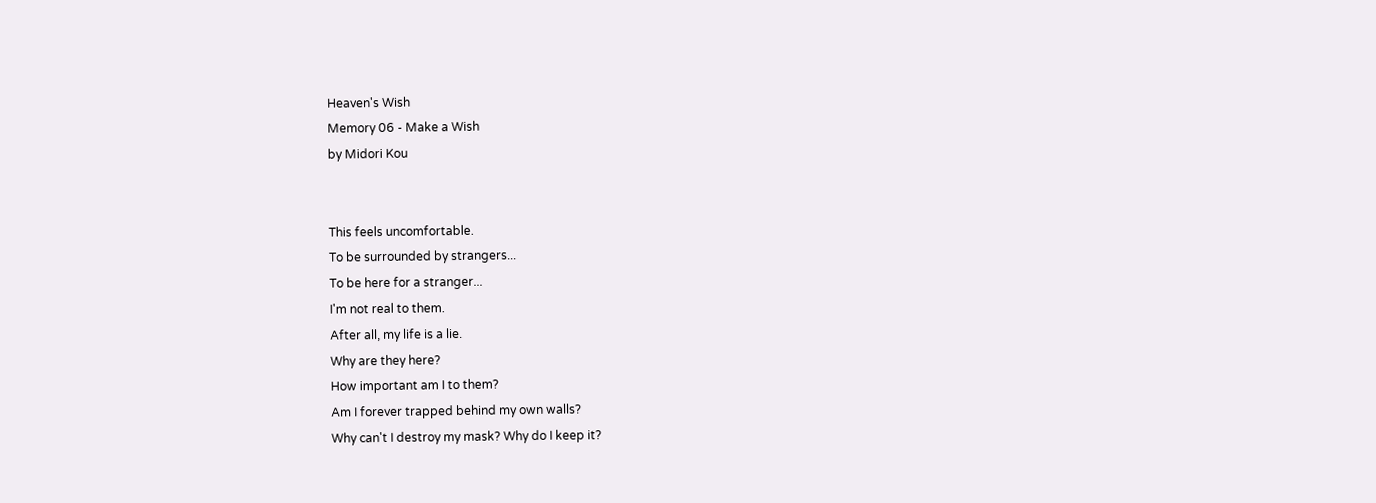Heaven's Wish
Memory 06 - Make a Wish
by Midori Kou


This feels uncomfortable.
To be surrounded by strangers...
To be here for a stranger...
I'm not real to them.
After all, my life is a lie.
Why are they here?
How important am I to them?
Am I forever trapped behind my own walls?
Why can't I destroy my mask? Why do I keep it?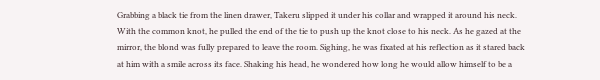Grabbing a black tie from the linen drawer, Takeru slipped it under his collar and wrapped it around his neck. With the common knot, he pulled the end of the tie to push up the knot close to his neck. As he gazed at the mirror, the blond was fully prepared to leave the room. Sighing, he was fixated at his reflection as it stared back at him with a smile across its face. Shaking his head, he wondered how long he would allow himself to be a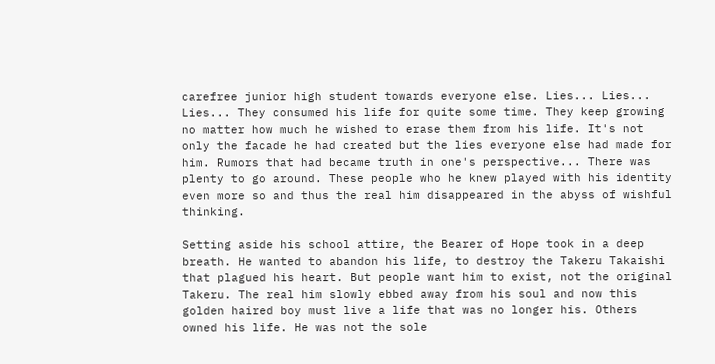carefree junior high student towards everyone else. Lies... Lies... Lies... They consumed his life for quite some time. They keep growing no matter how much he wished to erase them from his life. It's not only the facade he had created but the lies everyone else had made for him. Rumors that had became truth in one's perspective... There was plenty to go around. These people who he knew played with his identity even more so and thus the real him disappeared in the abyss of wishful thinking.

Setting aside his school attire, the Bearer of Hope took in a deep breath. He wanted to abandon his life, to destroy the Takeru Takaishi that plagued his heart. But people want him to exist, not the original Takeru. The real him slowly ebbed away from his soul and now this golden haired boy must live a life that was no longer his. Others owned his life. He was not the sole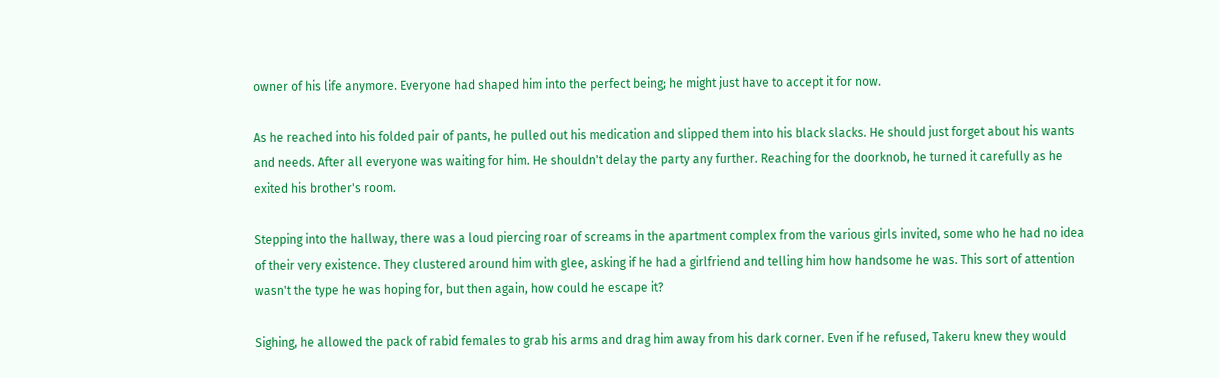owner of his life anymore. Everyone had shaped him into the perfect being; he might just have to accept it for now.

As he reached into his folded pair of pants, he pulled out his medication and slipped them into his black slacks. He should just forget about his wants and needs. After all everyone was waiting for him. He shouldn't delay the party any further. Reaching for the doorknob, he turned it carefully as he exited his brother's room.

Stepping into the hallway, there was a loud piercing roar of screams in the apartment complex from the various girls invited, some who he had no idea of their very existence. They clustered around him with glee, asking if he had a girlfriend and telling him how handsome he was. This sort of attention wasn't the type he was hoping for, but then again, how could he escape it?

Sighing, he allowed the pack of rabid females to grab his arms and drag him away from his dark corner. Even if he refused, Takeru knew they would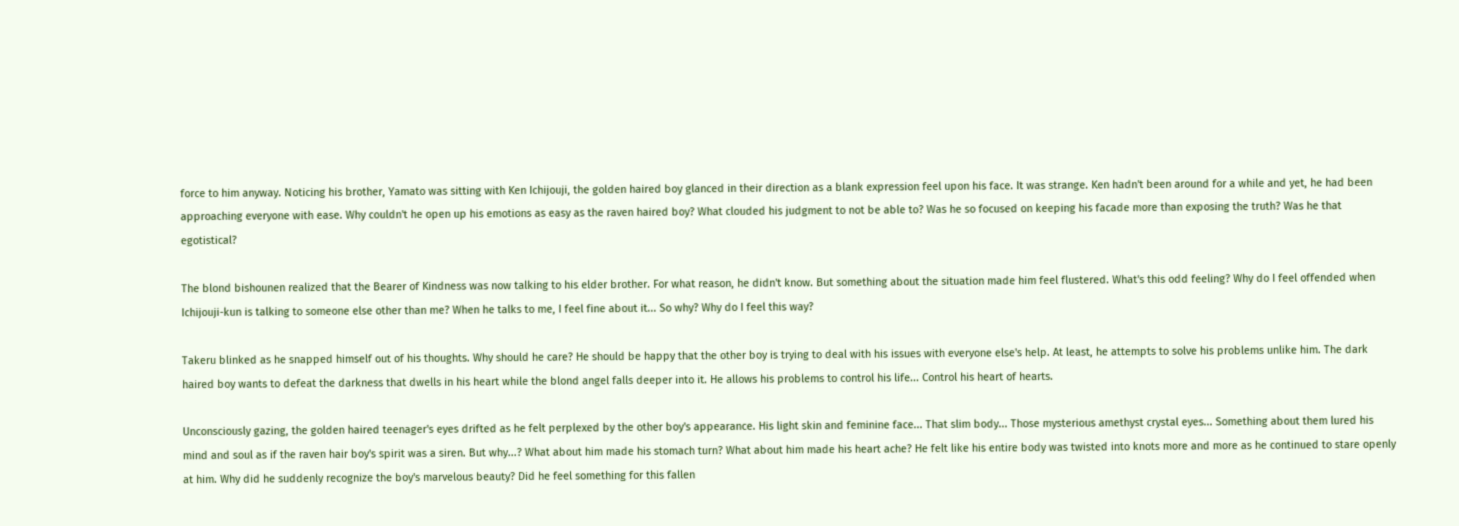force to him anyway. Noticing his brother, Yamato was sitting with Ken Ichijouji, the golden haired boy glanced in their direction as a blank expression feel upon his face. It was strange. Ken hadn't been around for a while and yet, he had been approaching everyone with ease. Why couldn't he open up his emotions as easy as the raven haired boy? What clouded his judgment to not be able to? Was he so focused on keeping his facade more than exposing the truth? Was he that egotistical?

The blond bishounen realized that the Bearer of Kindness was now talking to his elder brother. For what reason, he didn't know. But something about the situation made him feel flustered. What's this odd feeling? Why do I feel offended when Ichijouji-kun is talking to someone else other than me? When he talks to me, I feel fine about it... So why? Why do I feel this way?

Takeru blinked as he snapped himself out of his thoughts. Why should he care? He should be happy that the other boy is trying to deal with his issues with everyone else's help. At least, he attempts to solve his problems unlike him. The dark haired boy wants to defeat the darkness that dwells in his heart while the blond angel falls deeper into it. He allows his problems to control his life... Control his heart of hearts.

Unconsciously gazing, the golden haired teenager's eyes drifted as he felt perplexed by the other boy's appearance. His light skin and feminine face... That slim body... Those mysterious amethyst crystal eyes... Something about them lured his mind and soul as if the raven hair boy's spirit was a siren. But why...? What about him made his stomach turn? What about him made his heart ache? He felt like his entire body was twisted into knots more and more as he continued to stare openly at him. Why did he suddenly recognize the boy's marvelous beauty? Did he feel something for this fallen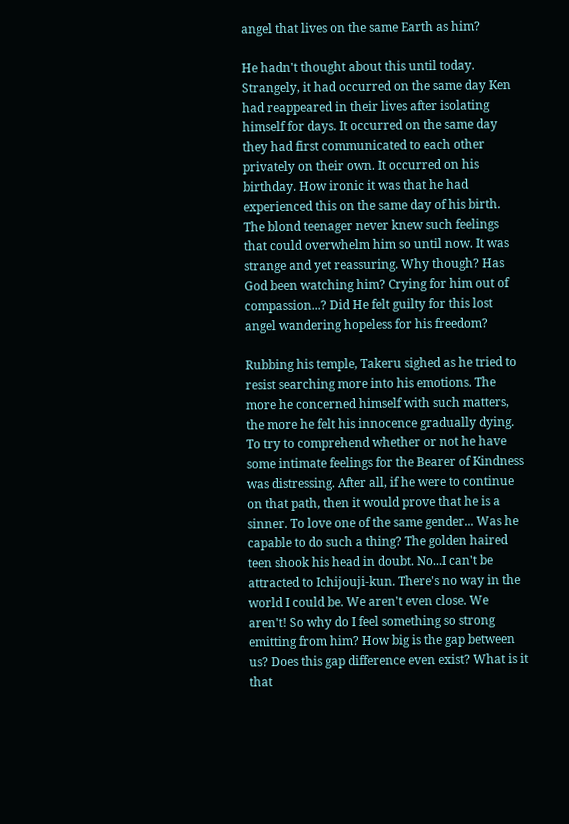angel that lives on the same Earth as him?

He hadn't thought about this until today. Strangely, it had occurred on the same day Ken had reappeared in their lives after isolating himself for days. It occurred on the same day they had first communicated to each other privately on their own. It occurred on his birthday. How ironic it was that he had experienced this on the same day of his birth. The blond teenager never knew such feelings that could overwhelm him so until now. It was strange and yet reassuring. Why though? Has God been watching him? Crying for him out of compassion...? Did He felt guilty for this lost angel wandering hopeless for his freedom?

Rubbing his temple, Takeru sighed as he tried to resist searching more into his emotions. The more he concerned himself with such matters, the more he felt his innocence gradually dying. To try to comprehend whether or not he have some intimate feelings for the Bearer of Kindness was distressing. After all, if he were to continue on that path, then it would prove that he is a sinner. To love one of the same gender... Was he capable to do such a thing? The golden haired teen shook his head in doubt. No...I can't be attracted to Ichijouji-kun. There's no way in the world I could be. We aren't even close. We aren't! So why do I feel something so strong emitting from him? How big is the gap between us? Does this gap difference even exist? What is it that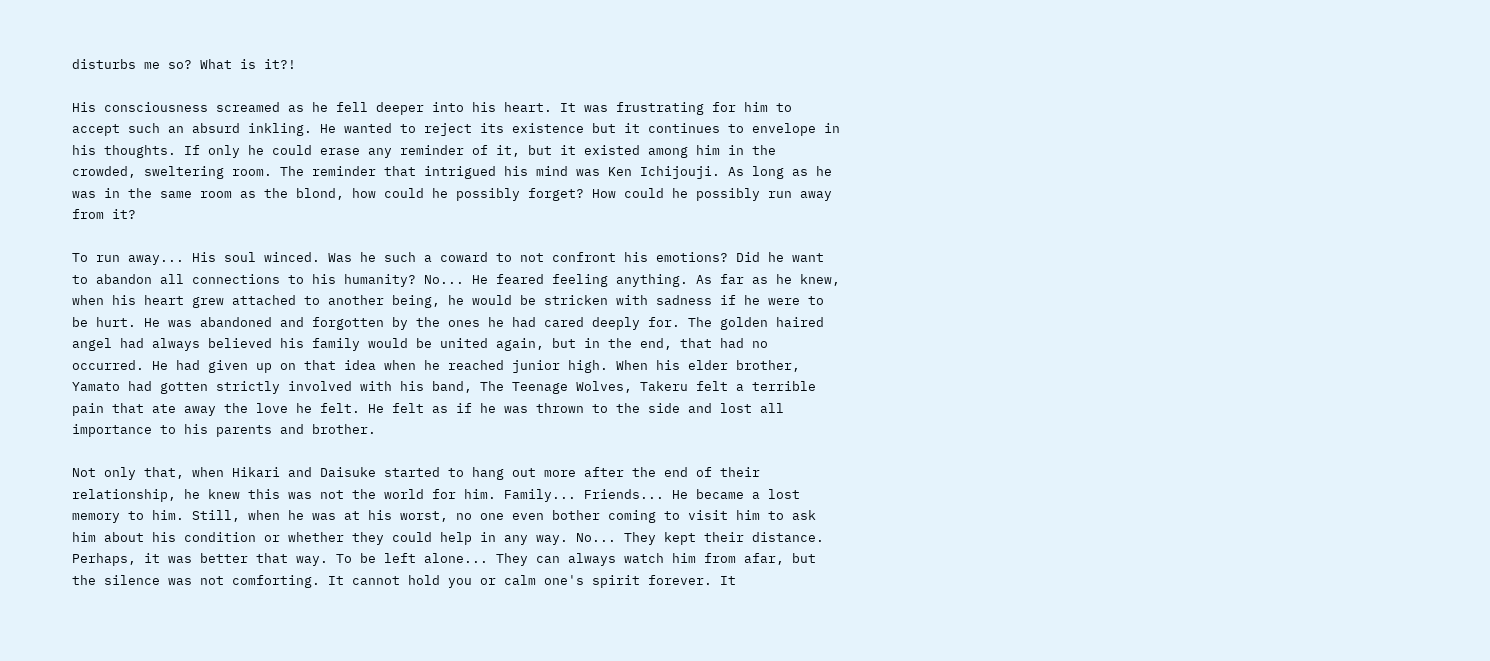disturbs me so? What is it?!

His consciousness screamed as he fell deeper into his heart. It was frustrating for him to accept such an absurd inkling. He wanted to reject its existence but it continues to envelope in his thoughts. If only he could erase any reminder of it, but it existed among him in the crowded, sweltering room. The reminder that intrigued his mind was Ken Ichijouji. As long as he was in the same room as the blond, how could he possibly forget? How could he possibly run away from it?

To run away... His soul winced. Was he such a coward to not confront his emotions? Did he want to abandon all connections to his humanity? No... He feared feeling anything. As far as he knew, when his heart grew attached to another being, he would be stricken with sadness if he were to be hurt. He was abandoned and forgotten by the ones he had cared deeply for. The golden haired angel had always believed his family would be united again, but in the end, that had no occurred. He had given up on that idea when he reached junior high. When his elder brother, Yamato had gotten strictly involved with his band, The Teenage Wolves, Takeru felt a terrible pain that ate away the love he felt. He felt as if he was thrown to the side and lost all importance to his parents and brother.

Not only that, when Hikari and Daisuke started to hang out more after the end of their relationship, he knew this was not the world for him. Family... Friends... He became a lost memory to him. Still, when he was at his worst, no one even bother coming to visit him to ask him about his condition or whether they could help in any way. No... They kept their distance. Perhaps, it was better that way. To be left alone... They can always watch him from afar, but the silence was not comforting. It cannot hold you or calm one's spirit forever. It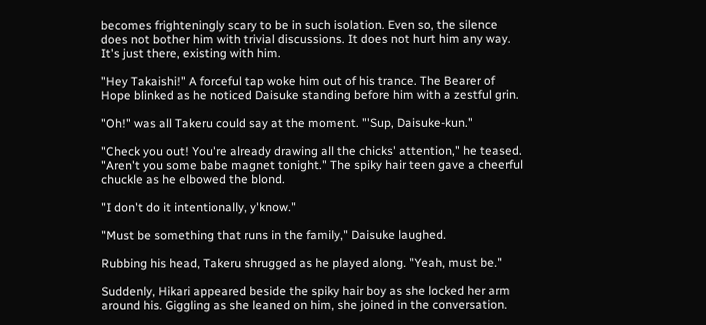becomes frighteningly scary to be in such isolation. Even so, the silence does not bother him with trivial discussions. It does not hurt him any way. It's just there, existing with him.

"Hey Takaishi!" A forceful tap woke him out of his trance. The Bearer of Hope blinked as he noticed Daisuke standing before him with a zestful grin.

"Oh!" was all Takeru could say at the moment. "'Sup, Daisuke-kun."

"Check you out! You're already drawing all the chicks' attention," he teased. "Aren't you some babe magnet tonight." The spiky hair teen gave a cheerful chuckle as he elbowed the blond.

"I don't do it intentionally, y'know."

"Must be something that runs in the family," Daisuke laughed.

Rubbing his head, Takeru shrugged as he played along. "Yeah, must be."

Suddenly, Hikari appeared beside the spiky hair boy as she locked her arm around his. Giggling as she leaned on him, she joined in the conversation.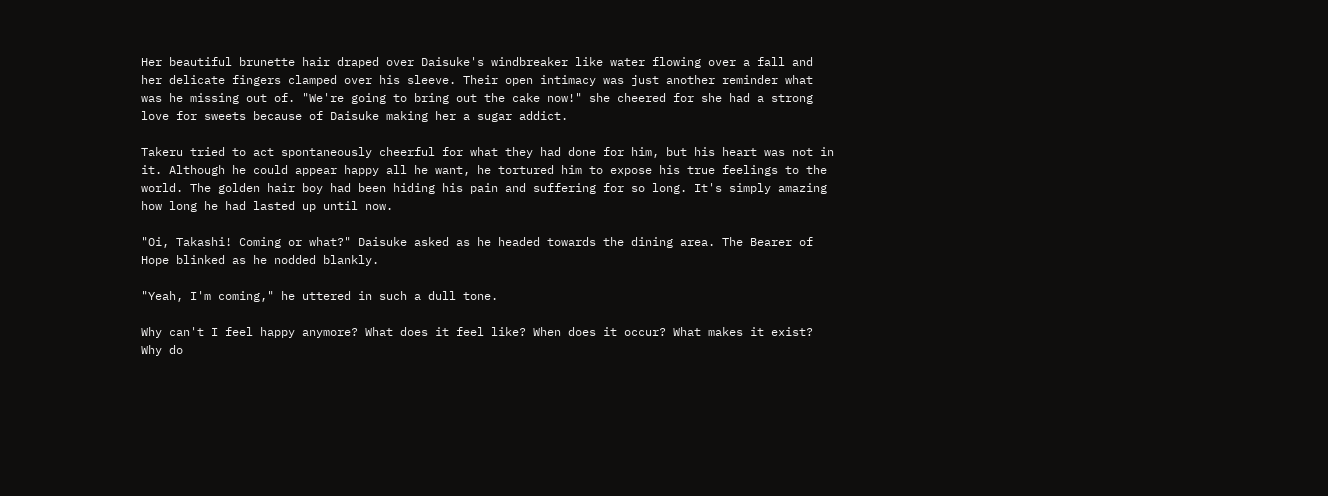Her beautiful brunette hair draped over Daisuke's windbreaker like water flowing over a fall and her delicate fingers clamped over his sleeve. Their open intimacy was just another reminder what was he missing out of. "We're going to bring out the cake now!" she cheered for she had a strong love for sweets because of Daisuke making her a sugar addict.

Takeru tried to act spontaneously cheerful for what they had done for him, but his heart was not in it. Although he could appear happy all he want, he tortured him to expose his true feelings to the world. The golden hair boy had been hiding his pain and suffering for so long. It's simply amazing how long he had lasted up until now.

"Oi, Takashi! Coming or what?" Daisuke asked as he headed towards the dining area. The Bearer of Hope blinked as he nodded blankly.

"Yeah, I'm coming," he uttered in such a dull tone.

Why can't I feel happy anymore? What does it feel like? When does it occur? What makes it exist? Why do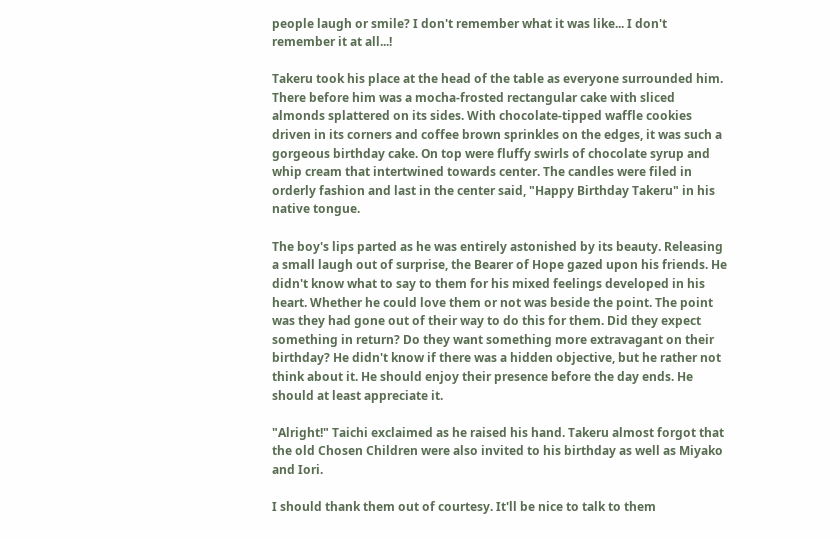people laugh or smile? I don't remember what it was like... I don't remember it at all...!

Takeru took his place at the head of the table as everyone surrounded him. There before him was a mocha-frosted rectangular cake with sliced almonds splattered on its sides. With chocolate-tipped waffle cookies driven in its corners and coffee brown sprinkles on the edges, it was such a gorgeous birthday cake. On top were fluffy swirls of chocolate syrup and whip cream that intertwined towards center. The candles were filed in orderly fashion and last in the center said, "Happy Birthday Takeru" in his native tongue.

The boy's lips parted as he was entirely astonished by its beauty. Releasing a small laugh out of surprise, the Bearer of Hope gazed upon his friends. He didn't know what to say to them for his mixed feelings developed in his heart. Whether he could love them or not was beside the point. The point was they had gone out of their way to do this for them. Did they expect something in return? Do they want something more extravagant on their birthday? He didn't know if there was a hidden objective, but he rather not think about it. He should enjoy their presence before the day ends. He should at least appreciate it.

"Alright!" Taichi exclaimed as he raised his hand. Takeru almost forgot that the old Chosen Children were also invited to his birthday as well as Miyako and Iori.

I should thank them out of courtesy. It'll be nice to talk to them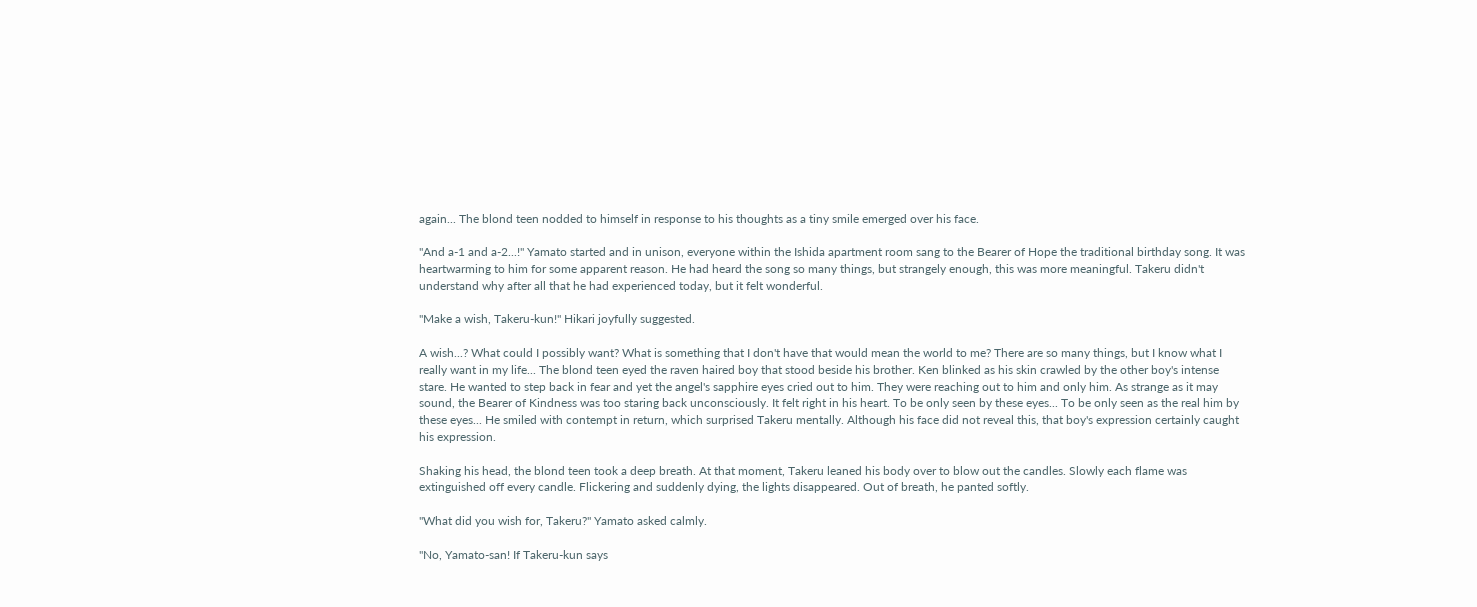again... The blond teen nodded to himself in response to his thoughts as a tiny smile emerged over his face.

"And a-1 and a-2...!" Yamato started and in unison, everyone within the Ishida apartment room sang to the Bearer of Hope the traditional birthday song. It was heartwarming to him for some apparent reason. He had heard the song so many things, but strangely enough, this was more meaningful. Takeru didn't understand why after all that he had experienced today, but it felt wonderful.

"Make a wish, Takeru-kun!" Hikari joyfully suggested.

A wish...? What could I possibly want? What is something that I don't have that would mean the world to me? There are so many things, but I know what I really want in my life... The blond teen eyed the raven haired boy that stood beside his brother. Ken blinked as his skin crawled by the other boy's intense stare. He wanted to step back in fear and yet the angel's sapphire eyes cried out to him. They were reaching out to him and only him. As strange as it may sound, the Bearer of Kindness was too staring back unconsciously. It felt right in his heart. To be only seen by these eyes... To be only seen as the real him by these eyes... He smiled with contempt in return, which surprised Takeru mentally. Although his face did not reveal this, that boy's expression certainly caught his expression.

Shaking his head, the blond teen took a deep breath. At that moment, Takeru leaned his body over to blow out the candles. Slowly each flame was extinguished off every candle. Flickering and suddenly dying, the lights disappeared. Out of breath, he panted softly.

"What did you wish for, Takeru?" Yamato asked calmly.

"No, Yamato-san! If Takeru-kun says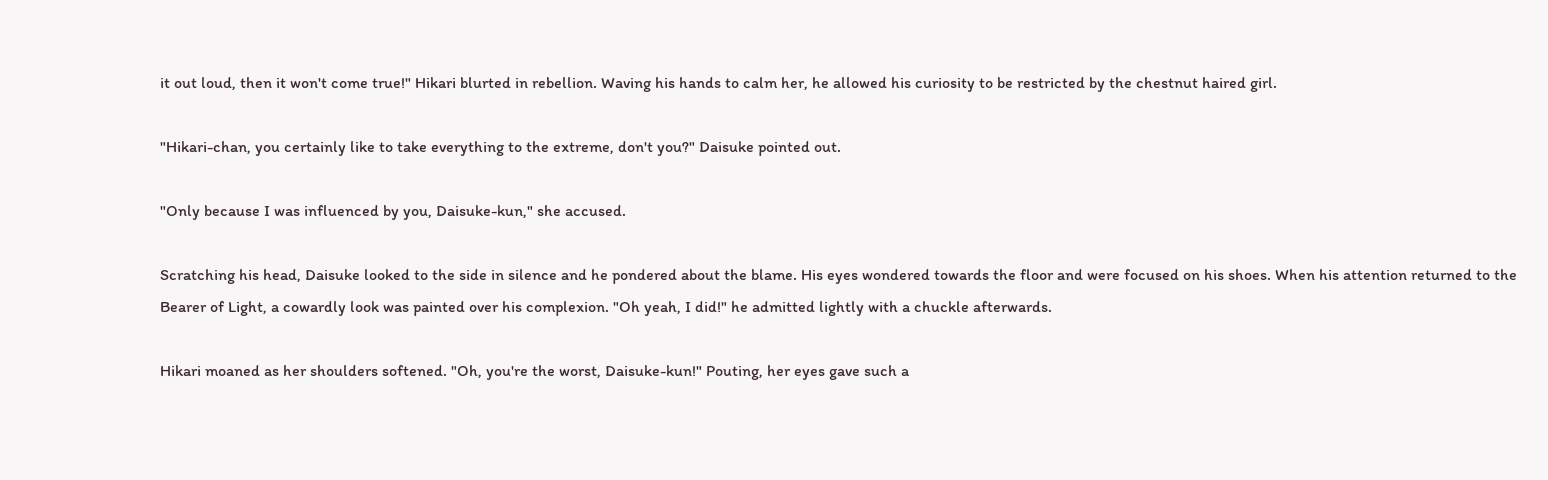it out loud, then it won't come true!" Hikari blurted in rebellion. Waving his hands to calm her, he allowed his curiosity to be restricted by the chestnut haired girl.

"Hikari-chan, you certainly like to take everything to the extreme, don't you?" Daisuke pointed out.

"Only because I was influenced by you, Daisuke-kun," she accused.

Scratching his head, Daisuke looked to the side in silence and he pondered about the blame. His eyes wondered towards the floor and were focused on his shoes. When his attention returned to the Bearer of Light, a cowardly look was painted over his complexion. "Oh yeah, I did!" he admitted lightly with a chuckle afterwards.

Hikari moaned as her shoulders softened. "Oh, you're the worst, Daisuke-kun!" Pouting, her eyes gave such a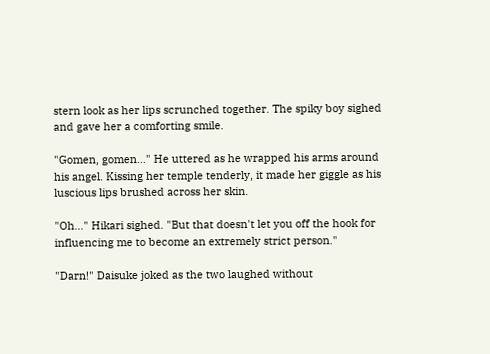stern look as her lips scrunched together. The spiky boy sighed and gave her a comforting smile.

"Gomen, gomen..." He uttered as he wrapped his arms around his angel. Kissing her temple tenderly, it made her giggle as his luscious lips brushed across her skin.

"Oh..." Hikari sighed. "But that doesn't let you off the hook for influencing me to become an extremely strict person."

"Darn!" Daisuke joked as the two laughed without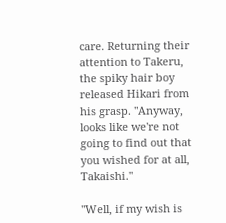care. Returning their attention to Takeru, the spiky hair boy released Hikari from his grasp. "Anyway, looks like we're not going to find out that you wished for at all, Takaishi."

"Well, if my wish is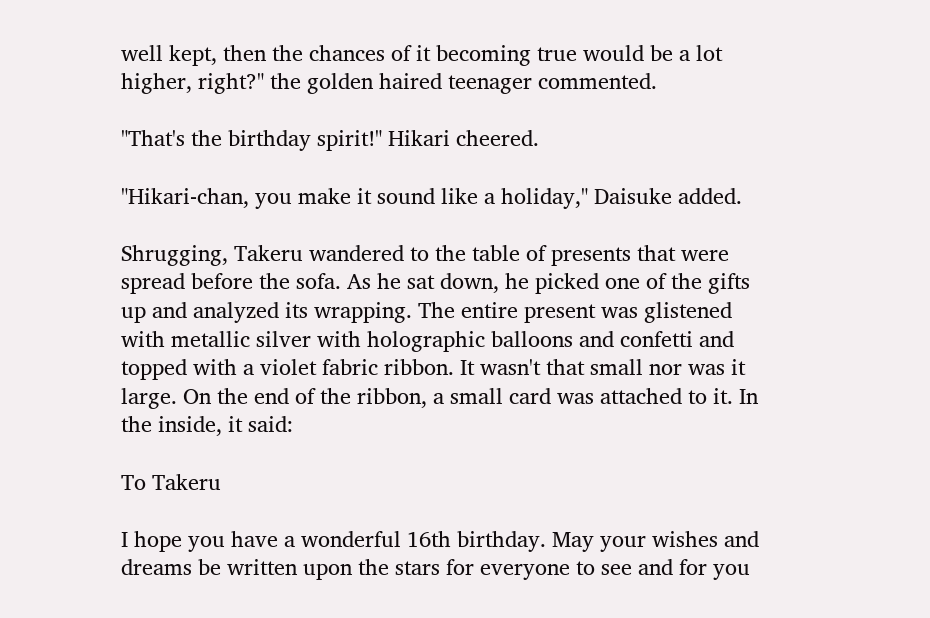well kept, then the chances of it becoming true would be a lot higher, right?" the golden haired teenager commented.

"That's the birthday spirit!" Hikari cheered.

"Hikari-chan, you make it sound like a holiday," Daisuke added.

Shrugging, Takeru wandered to the table of presents that were spread before the sofa. As he sat down, he picked one of the gifts up and analyzed its wrapping. The entire present was glistened with metallic silver with holographic balloons and confetti and topped with a violet fabric ribbon. It wasn't that small nor was it large. On the end of the ribbon, a small card was attached to it. In the inside, it said:

To Takeru

I hope you have a wonderful 16th birthday. May your wishes and dreams be written upon the stars for everyone to see and for you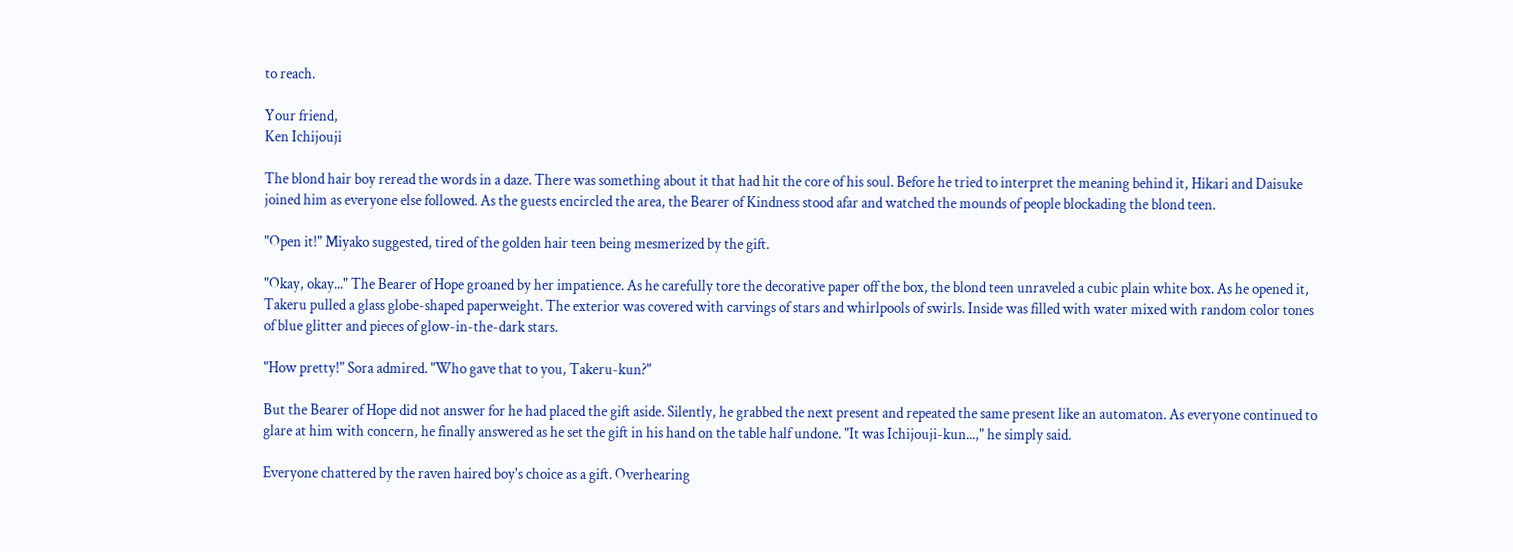to reach.

Your friend,
Ken Ichijouji

The blond hair boy reread the words in a daze. There was something about it that had hit the core of his soul. Before he tried to interpret the meaning behind it, Hikari and Daisuke joined him as everyone else followed. As the guests encircled the area, the Bearer of Kindness stood afar and watched the mounds of people blockading the blond teen.

"Open it!" Miyako suggested, tired of the golden hair teen being mesmerized by the gift.

"Okay, okay..." The Bearer of Hope groaned by her impatience. As he carefully tore the decorative paper off the box, the blond teen unraveled a cubic plain white box. As he opened it, Takeru pulled a glass globe-shaped paperweight. The exterior was covered with carvings of stars and whirlpools of swirls. Inside was filled with water mixed with random color tones of blue glitter and pieces of glow-in-the-dark stars.

"How pretty!" Sora admired. "Who gave that to you, Takeru-kun?"

But the Bearer of Hope did not answer for he had placed the gift aside. Silently, he grabbed the next present and repeated the same present like an automaton. As everyone continued to glare at him with concern, he finally answered as he set the gift in his hand on the table half undone. "It was Ichijouji-kun...," he simply said.

Everyone chattered by the raven haired boy's choice as a gift. Overhearing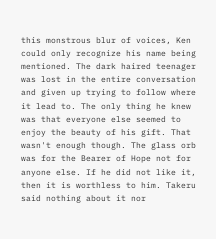this monstrous blur of voices, Ken could only recognize his name being mentioned. The dark haired teenager was lost in the entire conversation and given up trying to follow where it lead to. The only thing he knew was that everyone else seemed to enjoy the beauty of his gift. That wasn't enough though. The glass orb was for the Bearer of Hope not for anyone else. If he did not like it, then it is worthless to him. Takeru said nothing about it nor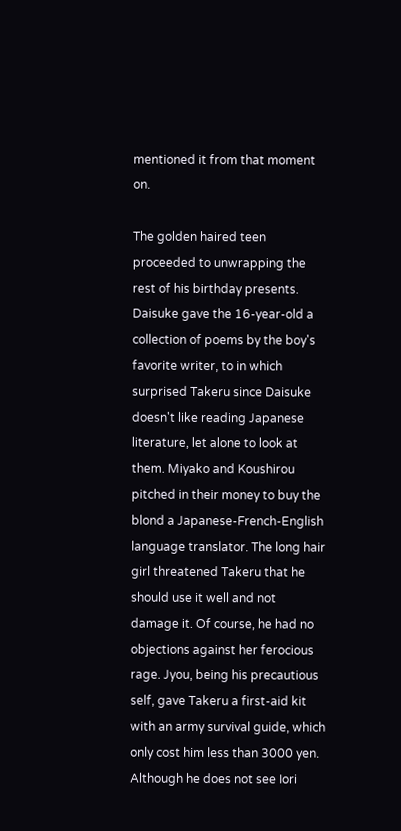mentioned it from that moment on.

The golden haired teen proceeded to unwrapping the rest of his birthday presents. Daisuke gave the 16-year-old a collection of poems by the boy's favorite writer, to in which surprised Takeru since Daisuke doesn't like reading Japanese literature, let alone to look at them. Miyako and Koushirou pitched in their money to buy the blond a Japanese-French-English language translator. The long hair girl threatened Takeru that he should use it well and not damage it. Of course, he had no objections against her ferocious rage. Jyou, being his precautious self, gave Takeru a first-aid kit with an army survival guide, which only cost him less than 3000 yen. Although he does not see Iori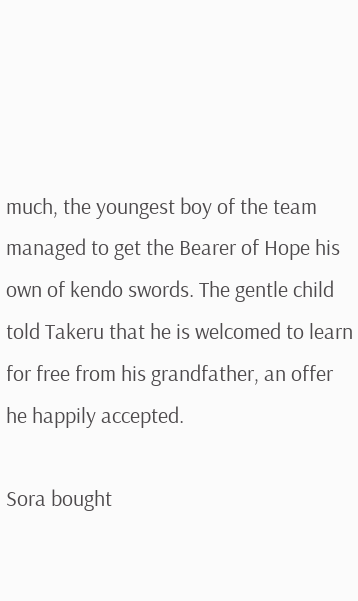much, the youngest boy of the team managed to get the Bearer of Hope his own of kendo swords. The gentle child told Takeru that he is welcomed to learn for free from his grandfather, an offer he happily accepted.

Sora bought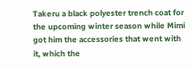Takeru a black polyester trench coat for the upcoming winter season while Mimi got him the accessories that went with it, which the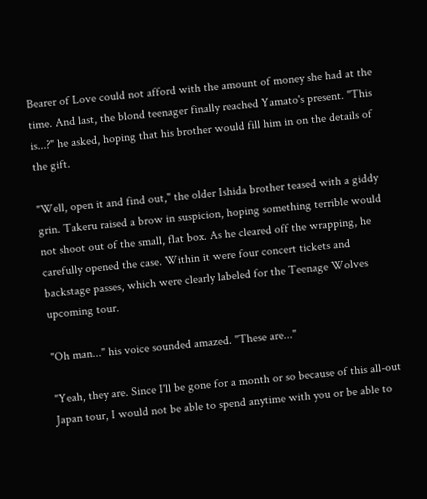Bearer of Love could not afford with the amount of money she had at the time. And last, the blond teenager finally reached Yamato's present. "This is...?" he asked, hoping that his brother would fill him in on the details of the gift.

"Well, open it and find out," the older Ishida brother teased with a giddy grin. Takeru raised a brow in suspicion, hoping something terrible would not shoot out of the small, flat box. As he cleared off the wrapping, he carefully opened the case. Within it were four concert tickets and backstage passes, which were clearly labeled for the Teenage Wolves upcoming tour.

"Oh man..." his voice sounded amazed. "These are..."

"Yeah, they are. Since I'll be gone for a month or so because of this all-out Japan tour, I would not be able to spend anytime with you or be able to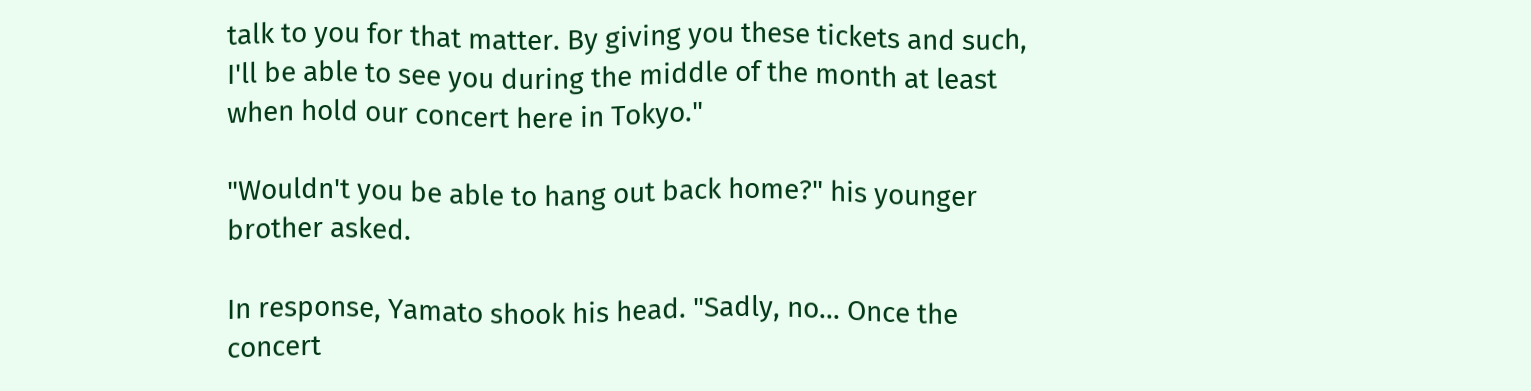talk to you for that matter. By giving you these tickets and such, I'll be able to see you during the middle of the month at least when hold our concert here in Tokyo."

"Wouldn't you be able to hang out back home?" his younger brother asked.

In response, Yamato shook his head. "Sadly, no... Once the concert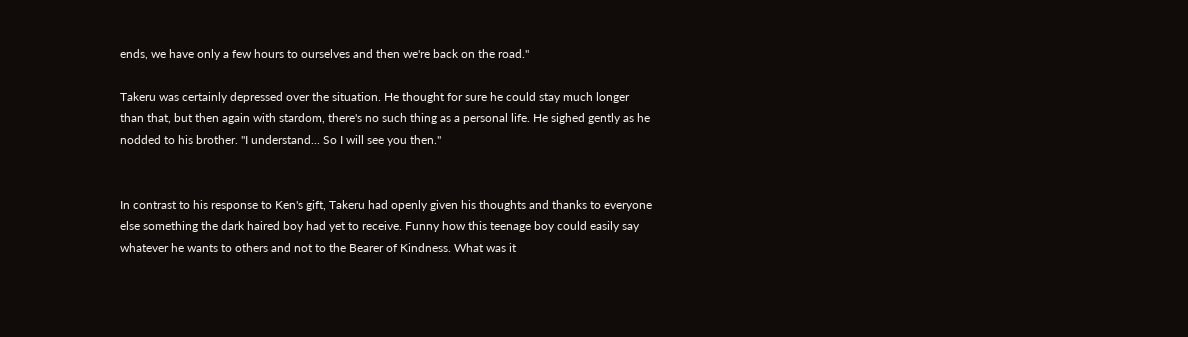ends, we have only a few hours to ourselves and then we're back on the road."

Takeru was certainly depressed over the situation. He thought for sure he could stay much longer than that, but then again with stardom, there's no such thing as a personal life. He sighed gently as he nodded to his brother. "I understand... So I will see you then."


In contrast to his response to Ken's gift, Takeru had openly given his thoughts and thanks to everyone else something the dark haired boy had yet to receive. Funny how this teenage boy could easily say whatever he wants to others and not to the Bearer of Kindness. What was it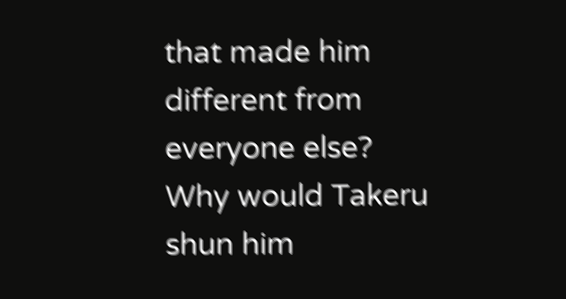that made him different from everyone else? Why would Takeru shun him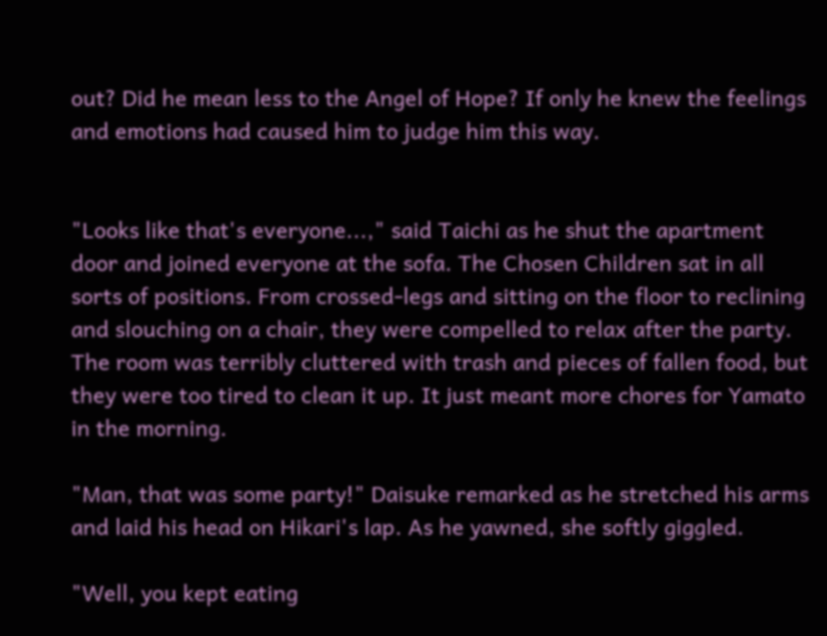out? Did he mean less to the Angel of Hope? If only he knew the feelings and emotions had caused him to judge him this way.


"Looks like that's everyone...," said Taichi as he shut the apartment door and joined everyone at the sofa. The Chosen Children sat in all sorts of positions. From crossed-legs and sitting on the floor to reclining and slouching on a chair, they were compelled to relax after the party. The room was terribly cluttered with trash and pieces of fallen food, but they were too tired to clean it up. It just meant more chores for Yamato in the morning.

"Man, that was some party!" Daisuke remarked as he stretched his arms and laid his head on Hikari's lap. As he yawned, she softly giggled.

"Well, you kept eating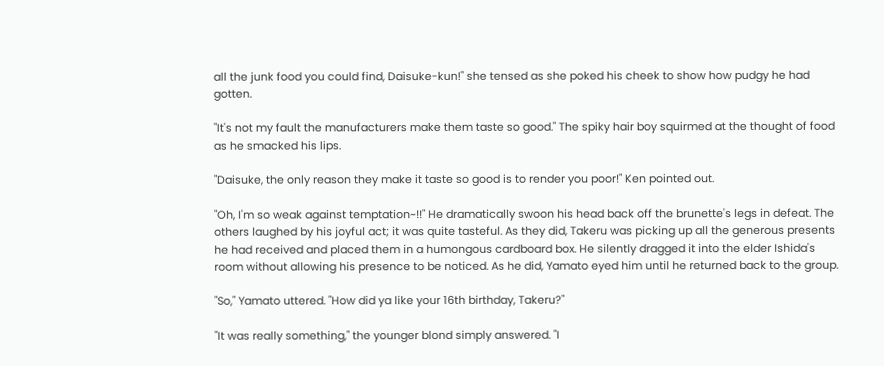all the junk food you could find, Daisuke-kun!" she tensed as she poked his cheek to show how pudgy he had gotten.

"It's not my fault the manufacturers make them taste so good." The spiky hair boy squirmed at the thought of food as he smacked his lips.

"Daisuke, the only reason they make it taste so good is to render you poor!" Ken pointed out.

"Oh, I'm so weak against temptation~!!" He dramatically swoon his head back off the brunette's legs in defeat. The others laughed by his joyful act; it was quite tasteful. As they did, Takeru was picking up all the generous presents he had received and placed them in a humongous cardboard box. He silently dragged it into the elder Ishida's room without allowing his presence to be noticed. As he did, Yamato eyed him until he returned back to the group.

"So," Yamato uttered. "How did ya like your 16th birthday, Takeru?"

"It was really something," the younger blond simply answered. "I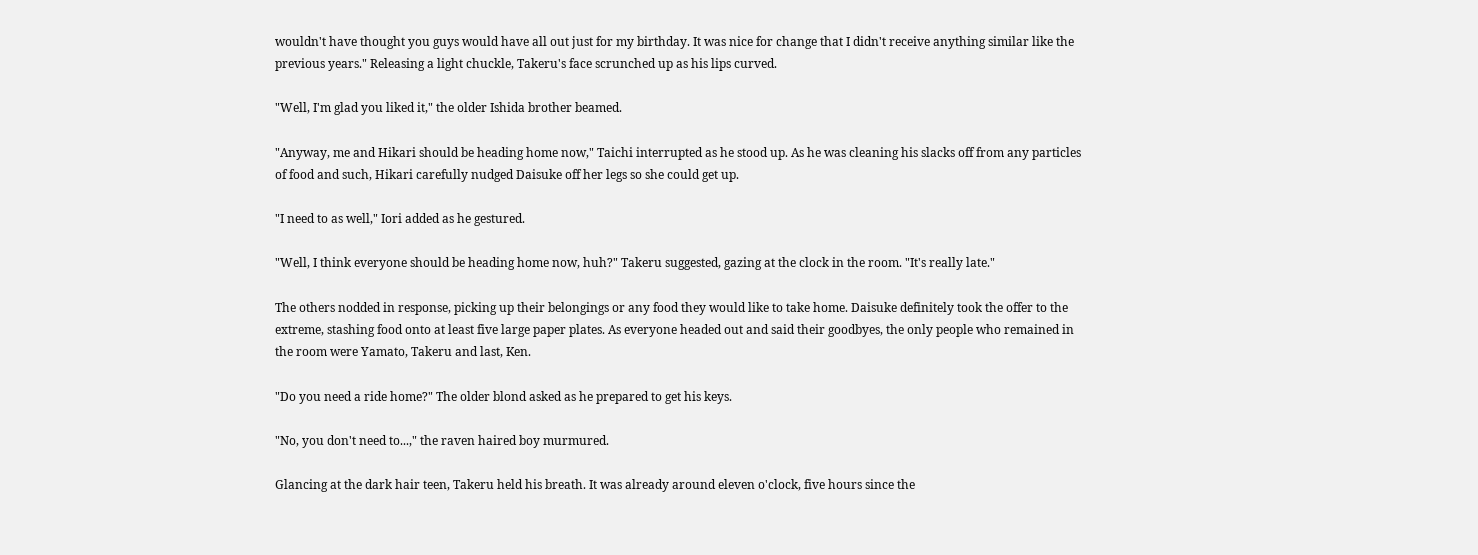wouldn't have thought you guys would have all out just for my birthday. It was nice for change that I didn't receive anything similar like the previous years." Releasing a light chuckle, Takeru's face scrunched up as his lips curved.

"Well, I'm glad you liked it," the older Ishida brother beamed.

"Anyway, me and Hikari should be heading home now," Taichi interrupted as he stood up. As he was cleaning his slacks off from any particles of food and such, Hikari carefully nudged Daisuke off her legs so she could get up.

"I need to as well," Iori added as he gestured.

"Well, I think everyone should be heading home now, huh?" Takeru suggested, gazing at the clock in the room. "It's really late."

The others nodded in response, picking up their belongings or any food they would like to take home. Daisuke definitely took the offer to the extreme, stashing food onto at least five large paper plates. As everyone headed out and said their goodbyes, the only people who remained in the room were Yamato, Takeru and last, Ken.

"Do you need a ride home?" The older blond asked as he prepared to get his keys.

"No, you don't need to...," the raven haired boy murmured.

Glancing at the dark hair teen, Takeru held his breath. It was already around eleven o'clock, five hours since the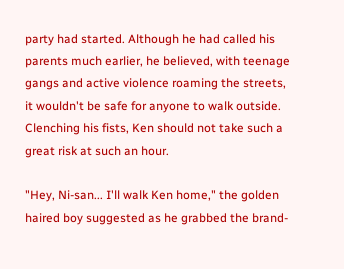party had started. Although he had called his parents much earlier, he believed, with teenage gangs and active violence roaming the streets, it wouldn't be safe for anyone to walk outside. Clenching his fists, Ken should not take such a great risk at such an hour.

"Hey, Ni-san... I'll walk Ken home," the golden haired boy suggested as he grabbed the brand-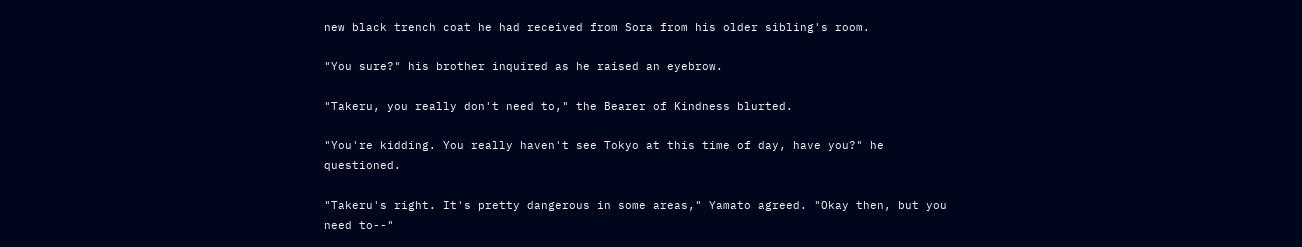new black trench coat he had received from Sora from his older sibling's room.

"You sure?" his brother inquired as he raised an eyebrow.

"Takeru, you really don't need to," the Bearer of Kindness blurted.

"You're kidding. You really haven't see Tokyo at this time of day, have you?" he questioned.

"Takeru's right. It's pretty dangerous in some areas," Yamato agreed. "Okay then, but you need to--"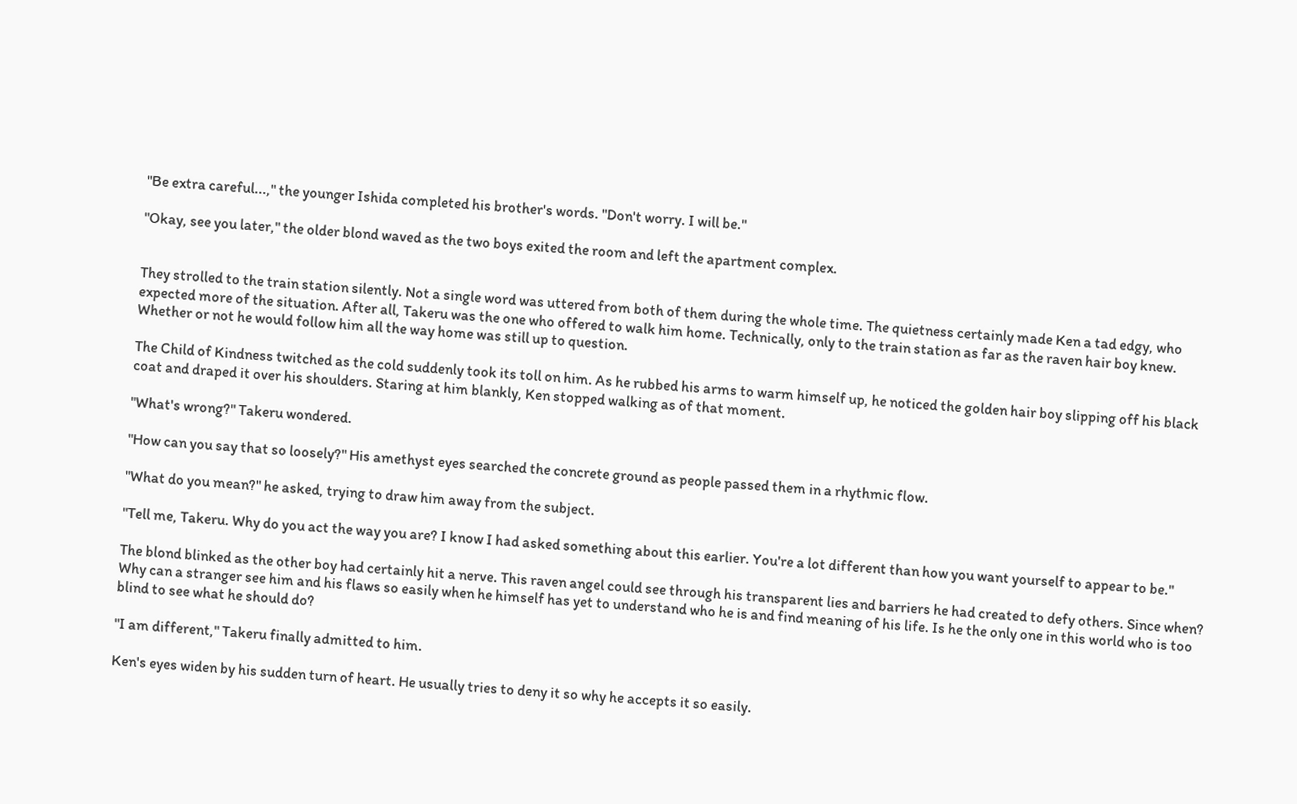"Be extra careful...," the younger Ishida completed his brother's words. "Don't worry. I will be."

"Okay, see you later," the older blond waved as the two boys exited the room and left the apartment complex.


They strolled to the train station silently. Not a single word was uttered from both of them during the whole time. The quietness certainly made Ken a tad edgy, who expected more of the situation. After all, Takeru was the one who offered to walk him home. Technically, only to the train station as far as the raven hair boy knew. Whether or not he would follow him all the way home was still up to question.

The Child of Kindness twitched as the cold suddenly took its toll on him. As he rubbed his arms to warm himself up, he noticed the golden hair boy slipping off his black coat and draped it over his shoulders. Staring at him blankly, Ken stopped walking as of that moment.

"What's wrong?" Takeru wondered.

"How can you say that so loosely?" His amethyst eyes searched the concrete ground as people passed them in a rhythmic flow.

"What do you mean?" he asked, trying to draw him away from the subject.

"Tell me, Takeru. Why do you act the way you are? I know I had asked something about this earlier. You're a lot different than how you want yourself to appear to be."

The blond blinked as the other boy had certainly hit a nerve. This raven angel could see through his transparent lies and barriers he had created to defy others. Since when? Why can a stranger see him and his flaws so easily when he himself has yet to understand who he is and find meaning of his life. Is he the only one in this world who is too blind to see what he should do?

"I am different," Takeru finally admitted to him.

Ken's eyes widen by his sudden turn of heart. He usually tries to deny it so why he accepts it so easily.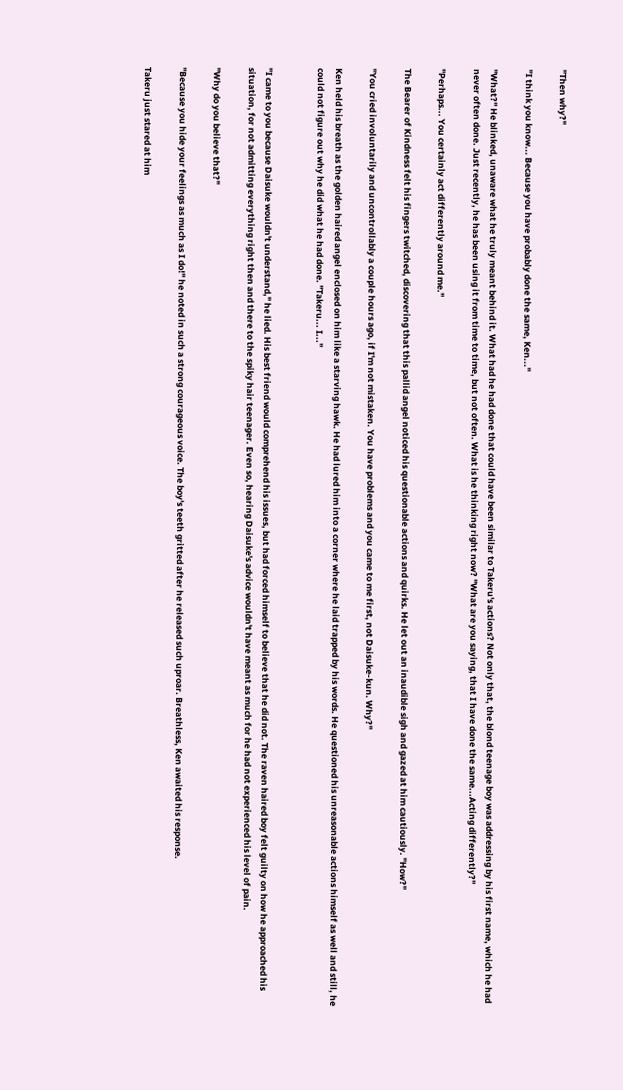"Then why?"

"I think you know... Because you have probably done the same, Ken..."

"What?" He blinked, unaware what he truly meant behind it. What had he had done that could have been similar to Takeru's actions? Not only that, the blond teenage boy was addressing by his first name, which he had never often done. Just recently, he has been using it from time to time, but not often. What is he thinking right now? "What are you saying, that I have done the same...Acting differently?"

"Perhaps... You certainly act differently around me."

The Bearer of Kindness felt his fingers twitched, discovering that this pallid angel noticed his questionable actions and quirks. He let out an inaudible sigh and gazed at him cautiously. "How?"

"You cried involuntarily and uncontrollably a couple hours ago, if I'm not mistaken. You have problems and you came to me first, not Daisuke-kun. Why?"

Ken held his breath as the golden haired angel enclosed on him like a starving hawk. He had lured him into a corner where he laid trapped by his words. He questioned his unreasonable actions himself as well and still, he could not figure out why he did what he had done. "Takeru... I..."


"I came to you because Daisuke wouldn't understand," he lied. His best friend would comprehend his issues, but had forced himself to believe that he did not. The raven haired boy felt guilty on how he approached his situation, for not admitting everything right then and there to the spiky hair teenager. Even so, hearing Daisuke's advice wouldn't have meant as much for he had not experienced his level of pain.

"Why do you believe that?"

"Because you hide your feelings as much as I do!" he noted in such a strong courageous voice. The boy's teeth gritted after he released such uproar. Breathless, Ken awaited his response.

Takeru just stared at him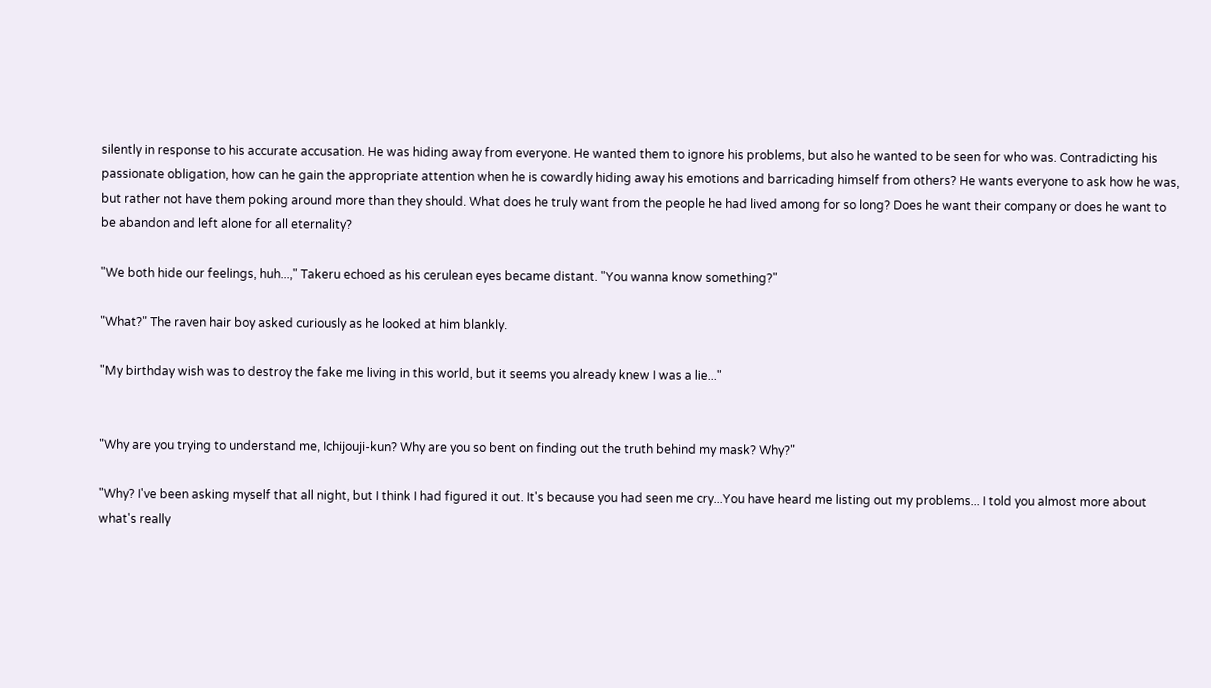silently in response to his accurate accusation. He was hiding away from everyone. He wanted them to ignore his problems, but also he wanted to be seen for who was. Contradicting his passionate obligation, how can he gain the appropriate attention when he is cowardly hiding away his emotions and barricading himself from others? He wants everyone to ask how he was, but rather not have them poking around more than they should. What does he truly want from the people he had lived among for so long? Does he want their company or does he want to be abandon and left alone for all eternality?

"We both hide our feelings, huh...," Takeru echoed as his cerulean eyes became distant. "You wanna know something?"

"What?" The raven hair boy asked curiously as he looked at him blankly.

"My birthday wish was to destroy the fake me living in this world, but it seems you already knew I was a lie..."


"Why are you trying to understand me, Ichijouji-kun? Why are you so bent on finding out the truth behind my mask? Why?"

"Why? I've been asking myself that all night, but I think I had figured it out. It's because you had seen me cry...You have heard me listing out my problems... I told you almost more about what's really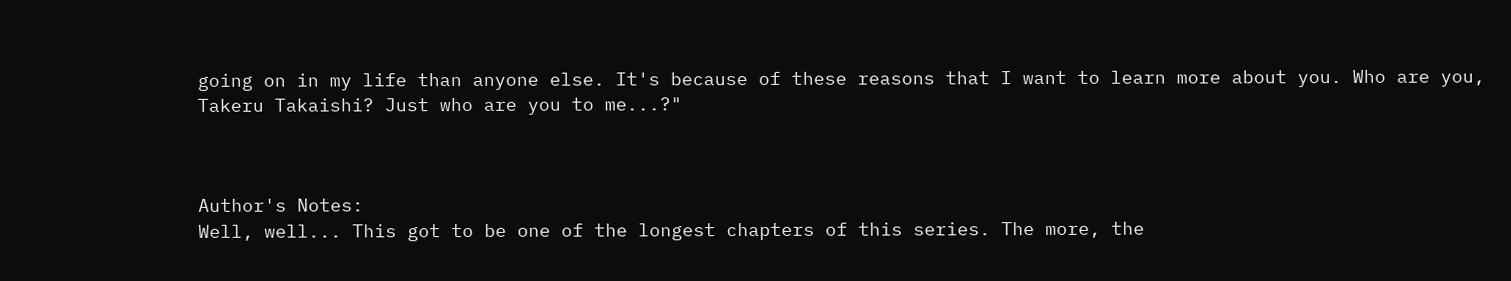going on in my life than anyone else. It's because of these reasons that I want to learn more about you. Who are you, Takeru Takaishi? Just who are you to me...?"



Author's Notes:
Well, well... This got to be one of the longest chapters of this series. The more, the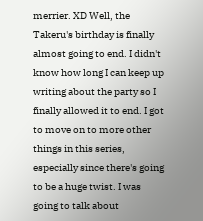merrier. XD Well, the Takeru's birthday is finally almost going to end. I didn't know how long I can keep up writing about the party so I finally allowed it to end. I got to move on to more other things in this series, especially since there's going to be a huge twist. I was going to talk about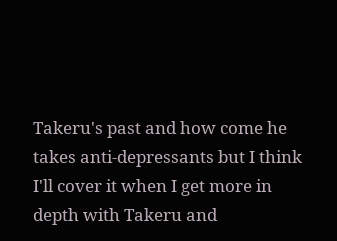Takeru's past and how come he takes anti-depressants but I think I'll cover it when I get more in depth with Takeru and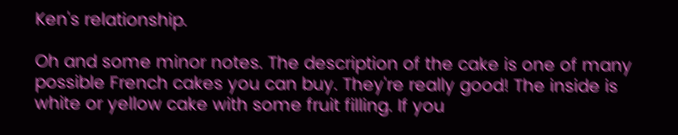Ken's relationship.

Oh and some minor notes. The description of the cake is one of many possible French cakes you can buy. They're really good! The inside is white or yellow cake with some fruit filling. If you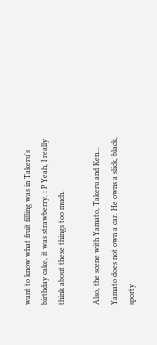want to know what fruit filling was in Takeru's birthday cake, it was strawberry. : P Yeah, I really think about these things too much.

Also, the scene with Yamato, Takeru and Ken... Yamato does not own a car. He owns a slick, black, sporty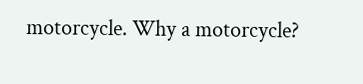motorcycle. Why a motorcycle?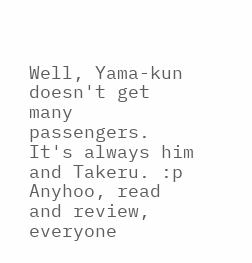Well, Yama-kun doesn't get many passengers. It's always him and Takeru. :p Anyhoo, read and review, everyone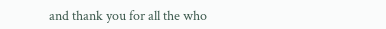and thank you for all the who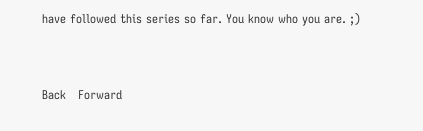have followed this series so far. You know who you are. ;)


Back   Forward